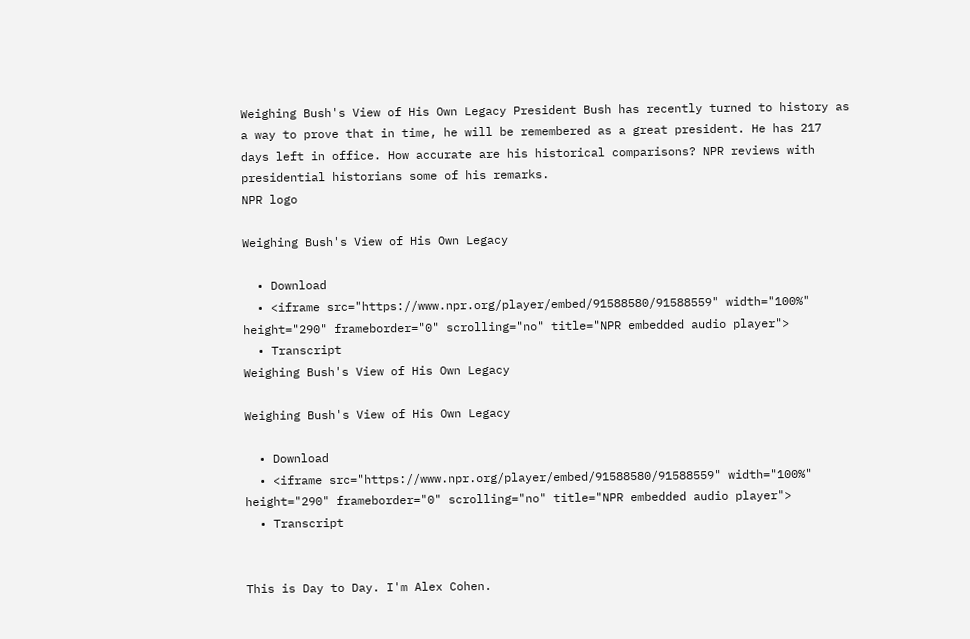Weighing Bush's View of His Own Legacy President Bush has recently turned to history as a way to prove that in time, he will be remembered as a great president. He has 217 days left in office. How accurate are his historical comparisons? NPR reviews with presidential historians some of his remarks.
NPR logo

Weighing Bush's View of His Own Legacy

  • Download
  • <iframe src="https://www.npr.org/player/embed/91588580/91588559" width="100%" height="290" frameborder="0" scrolling="no" title="NPR embedded audio player">
  • Transcript
Weighing Bush's View of His Own Legacy

Weighing Bush's View of His Own Legacy

  • Download
  • <iframe src="https://www.npr.org/player/embed/91588580/91588559" width="100%" height="290" frameborder="0" scrolling="no" title="NPR embedded audio player">
  • Transcript


This is Day to Day. I'm Alex Cohen.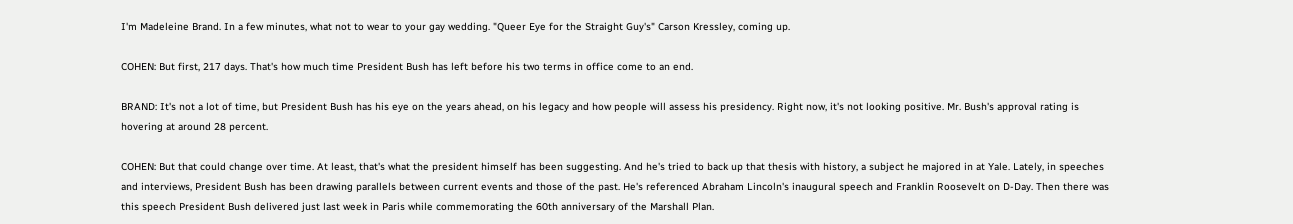I'm Madeleine Brand. In a few minutes, what not to wear to your gay wedding. "Queer Eye for the Straight Guy's" Carson Kressley, coming up.

COHEN: But first, 217 days. That's how much time President Bush has left before his two terms in office come to an end.

BRAND: It's not a lot of time, but President Bush has his eye on the years ahead, on his legacy and how people will assess his presidency. Right now, it's not looking positive. Mr. Bush's approval rating is hovering at around 28 percent.

COHEN: But that could change over time. At least, that's what the president himself has been suggesting. And he's tried to back up that thesis with history, a subject he majored in at Yale. Lately, in speeches and interviews, President Bush has been drawing parallels between current events and those of the past. He's referenced Abraham Lincoln's inaugural speech and Franklin Roosevelt on D-Day. Then there was this speech President Bush delivered just last week in Paris while commemorating the 60th anniversary of the Marshall Plan.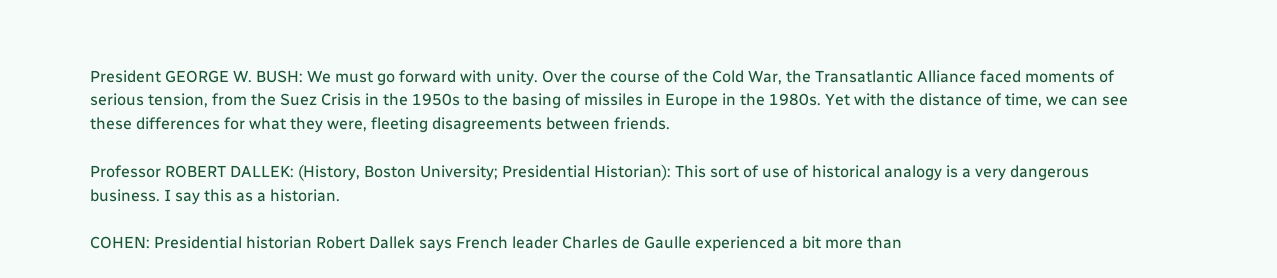President GEORGE W. BUSH: We must go forward with unity. Over the course of the Cold War, the Transatlantic Alliance faced moments of serious tension, from the Suez Crisis in the 1950s to the basing of missiles in Europe in the 1980s. Yet with the distance of time, we can see these differences for what they were, fleeting disagreements between friends.

Professor ROBERT DALLEK: (History, Boston University; Presidential Historian): This sort of use of historical analogy is a very dangerous business. I say this as a historian.

COHEN: Presidential historian Robert Dallek says French leader Charles de Gaulle experienced a bit more than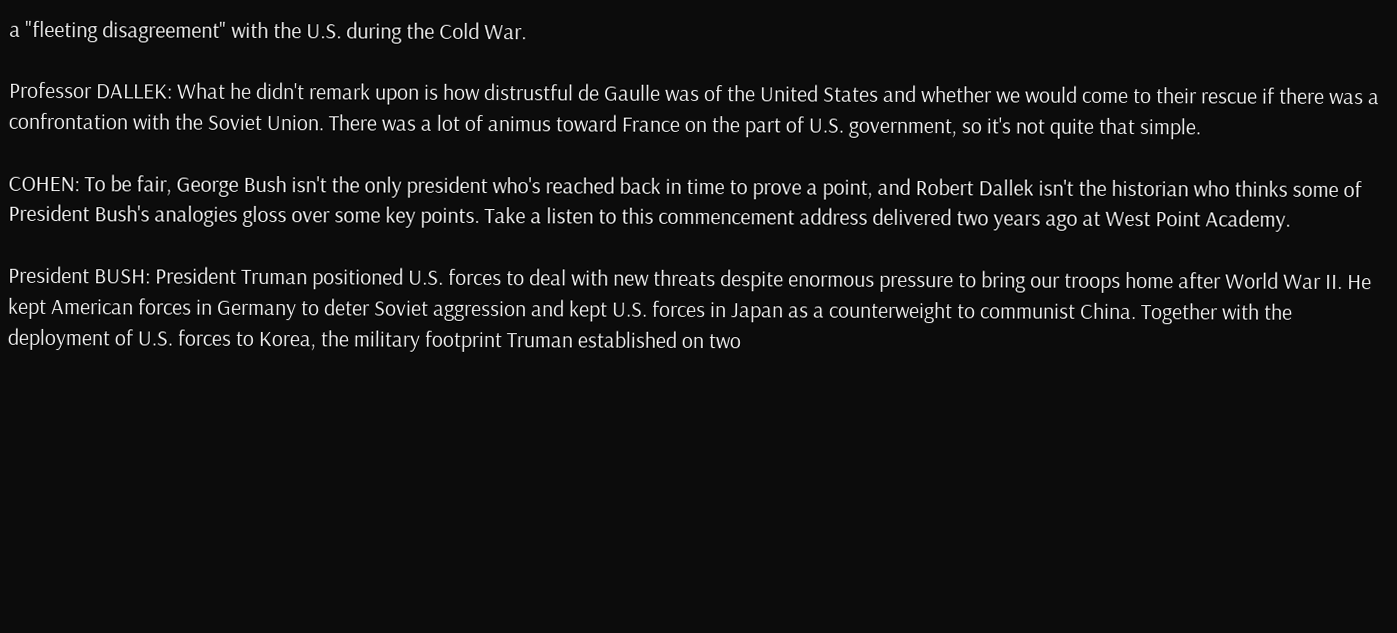a "fleeting disagreement" with the U.S. during the Cold War.

Professor DALLEK: What he didn't remark upon is how distrustful de Gaulle was of the United States and whether we would come to their rescue if there was a confrontation with the Soviet Union. There was a lot of animus toward France on the part of U.S. government, so it's not quite that simple.

COHEN: To be fair, George Bush isn't the only president who's reached back in time to prove a point, and Robert Dallek isn't the historian who thinks some of President Bush's analogies gloss over some key points. Take a listen to this commencement address delivered two years ago at West Point Academy.

President BUSH: President Truman positioned U.S. forces to deal with new threats despite enormous pressure to bring our troops home after World War II. He kept American forces in Germany to deter Soviet aggression and kept U.S. forces in Japan as a counterweight to communist China. Together with the deployment of U.S. forces to Korea, the military footprint Truman established on two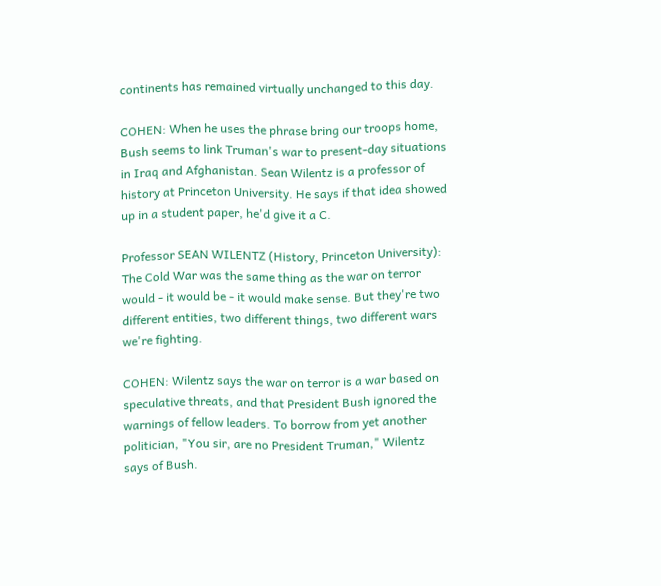continents has remained virtually unchanged to this day.

COHEN: When he uses the phrase bring our troops home, Bush seems to link Truman's war to present-day situations in Iraq and Afghanistan. Sean Wilentz is a professor of history at Princeton University. He says if that idea showed up in a student paper, he'd give it a C.

Professor SEAN WILENTZ (History, Princeton University): The Cold War was the same thing as the war on terror would - it would be - it would make sense. But they're two different entities, two different things, two different wars we're fighting.

COHEN: Wilentz says the war on terror is a war based on speculative threats, and that President Bush ignored the warnings of fellow leaders. To borrow from yet another politician, "You sir, are no President Truman," Wilentz says of Bush.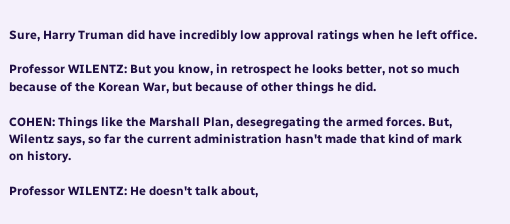Sure, Harry Truman did have incredibly low approval ratings when he left office.

Professor WILENTZ: But you know, in retrospect he looks better, not so much because of the Korean War, but because of other things he did.

COHEN: Things like the Marshall Plan, desegregating the armed forces. But, Wilentz says, so far the current administration hasn't made that kind of mark on history.

Professor WILENTZ: He doesn't talk about,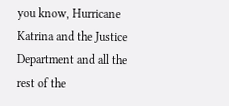you know, Hurricane Katrina and the Justice Department and all the rest of the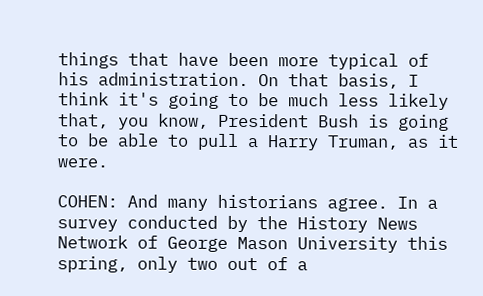things that have been more typical of his administration. On that basis, I think it's going to be much less likely that, you know, President Bush is going to be able to pull a Harry Truman, as it were.

COHEN: And many historians agree. In a survey conducted by the History News Network of George Mason University this spring, only two out of a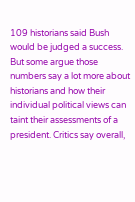109 historians said Bush would be judged a success. But some argue those numbers say a lot more about historians and how their individual political views can taint their assessments of a president. Critics say overall,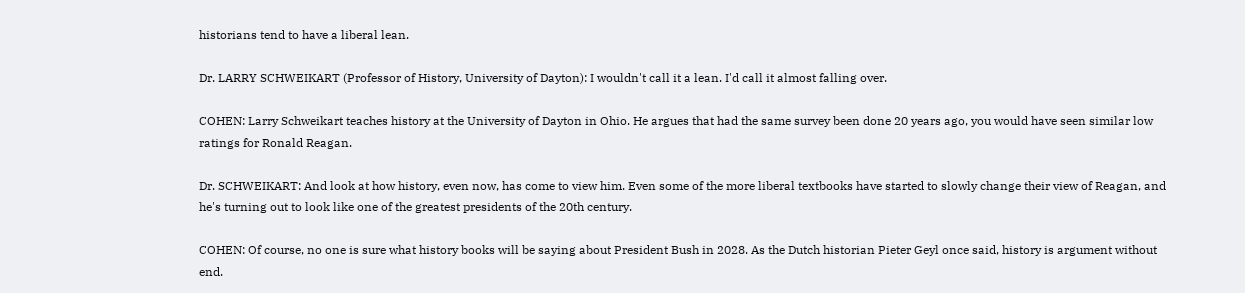historians tend to have a liberal lean.

Dr. LARRY SCHWEIKART (Professor of History, University of Dayton): I wouldn't call it a lean. I'd call it almost falling over.

COHEN: Larry Schweikart teaches history at the University of Dayton in Ohio. He argues that had the same survey been done 20 years ago, you would have seen similar low ratings for Ronald Reagan.

Dr. SCHWEIKART: And look at how history, even now, has come to view him. Even some of the more liberal textbooks have started to slowly change their view of Reagan, and he's turning out to look like one of the greatest presidents of the 20th century.

COHEN: Of course, no one is sure what history books will be saying about President Bush in 2028. As the Dutch historian Pieter Geyl once said, history is argument without end.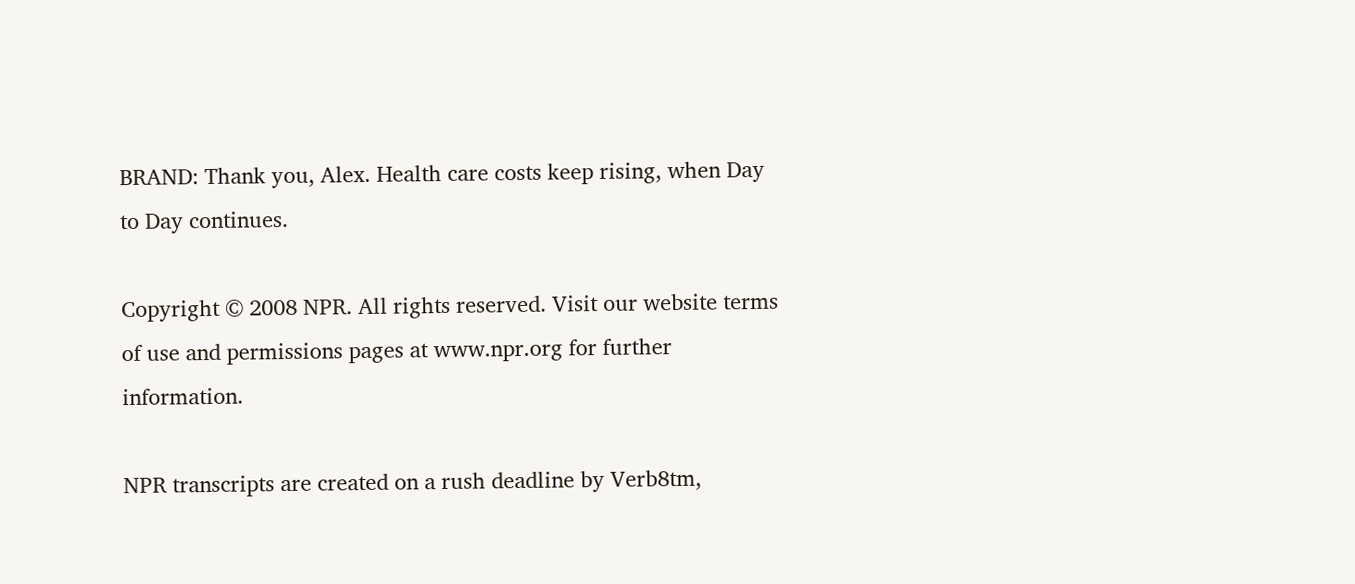BRAND: Thank you, Alex. Health care costs keep rising, when Day to Day continues.

Copyright © 2008 NPR. All rights reserved. Visit our website terms of use and permissions pages at www.npr.org for further information.

NPR transcripts are created on a rush deadline by Verb8tm,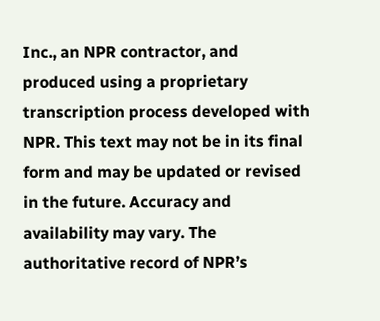Inc., an NPR contractor, and produced using a proprietary transcription process developed with NPR. This text may not be in its final form and may be updated or revised in the future. Accuracy and availability may vary. The authoritative record of NPR’s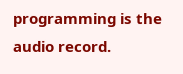programming is the audio record.